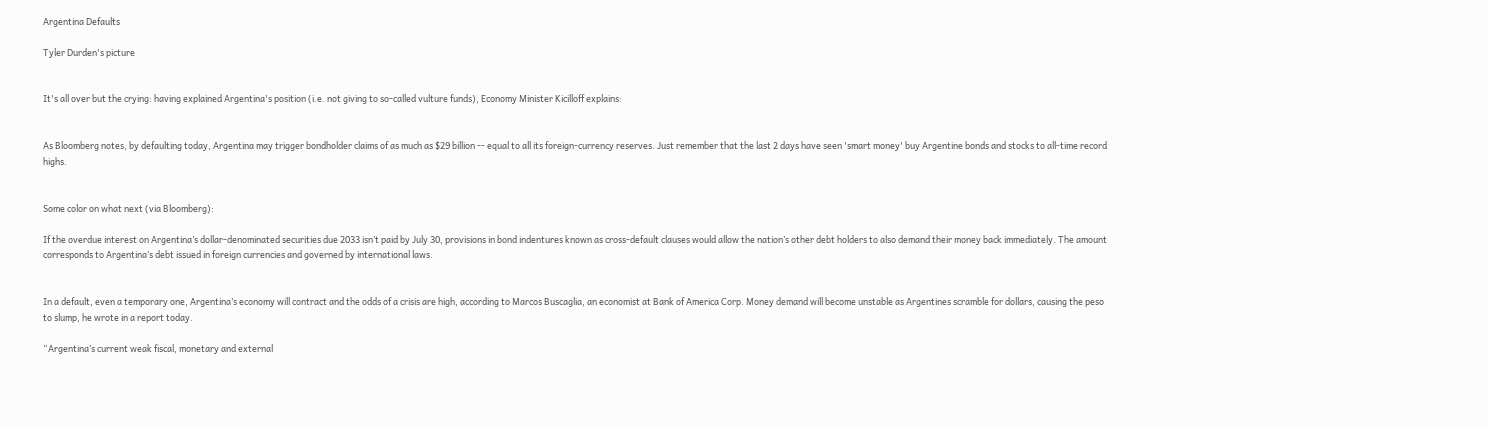Argentina Defaults

Tyler Durden's picture


It's all over but the crying: having explained Argentina's position (i.e. not giving to so-called vulture funds), Economy Minister Kicilloff explains:


As Bloomberg notes, by defaulting today, Argentina may trigger bondholder claims of as much as $29 billion -- equal to all its foreign-currency reserves. Just remember that the last 2 days have seen 'smart money' buy Argentine bonds and stocks to all-time record highs.


Some color on what next (via Bloomberg):

If the overdue interest on Argentina’s dollar-denominated securities due 2033 isn’t paid by July 30, provisions in bond indentures known as cross-default clauses would allow the nation’s other debt holders to also demand their money back immediately. The amount corresponds to Argentina’s debt issued in foreign currencies and governed by international laws.


In a default, even a temporary one, Argentina’s economy will contract and the odds of a crisis are high, according to Marcos Buscaglia, an economist at Bank of America Corp. Money demand will become unstable as Argentines scramble for dollars, causing the peso to slump, he wrote in a report today.

“Argentina’s current weak fiscal, monetary and external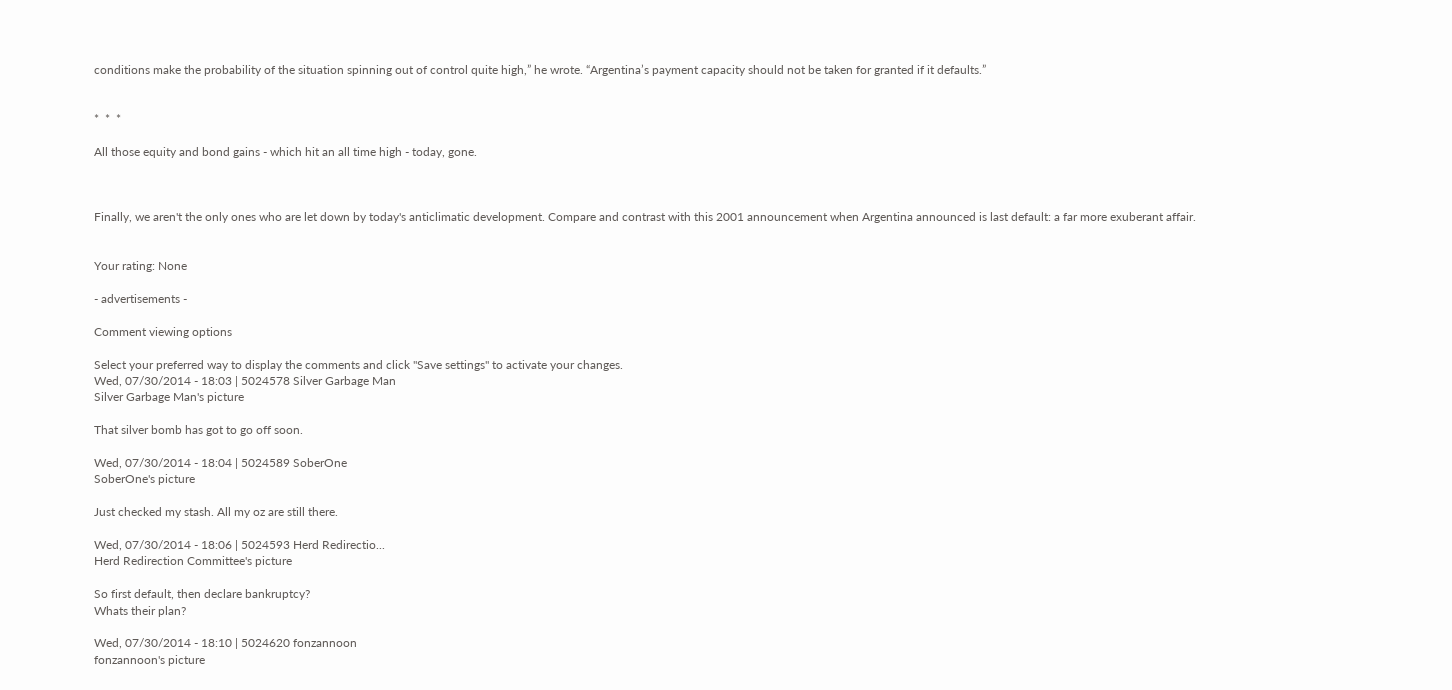conditions make the probability of the situation spinning out of control quite high,” he wrote. “Argentina’s payment capacity should not be taken for granted if it defaults.”


*  *  *

All those equity and bond gains - which hit an all time high - today, gone.



Finally, we aren't the only ones who are let down by today's anticlimatic development. Compare and contrast with this 2001 announcement when Argentina announced is last default: a far more exuberant affair.


Your rating: None

- advertisements -

Comment viewing options

Select your preferred way to display the comments and click "Save settings" to activate your changes.
Wed, 07/30/2014 - 18:03 | 5024578 Silver Garbage Man
Silver Garbage Man's picture

That silver bomb has got to go off soon.

Wed, 07/30/2014 - 18:04 | 5024589 SoberOne
SoberOne's picture

Just checked my stash. All my oz are still there.

Wed, 07/30/2014 - 18:06 | 5024593 Herd Redirectio...
Herd Redirection Committee's picture

So first default, then declare bankruptcy?
Whats their plan?

Wed, 07/30/2014 - 18:10 | 5024620 fonzannoon
fonzannoon's picture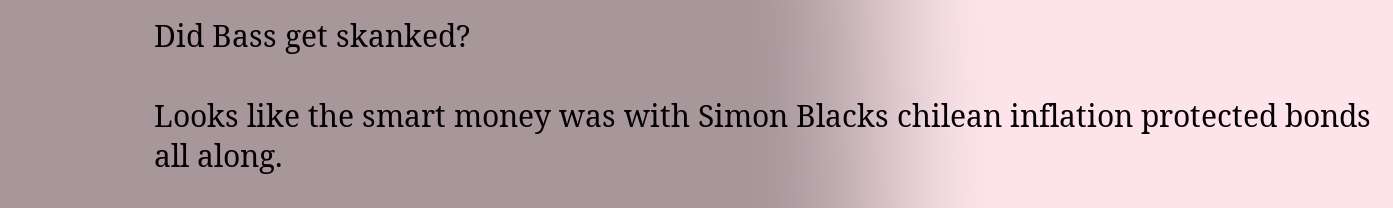Did Bass get skanked?

Looks like the smart money was with Simon Blacks chilean inflation protected bonds all along.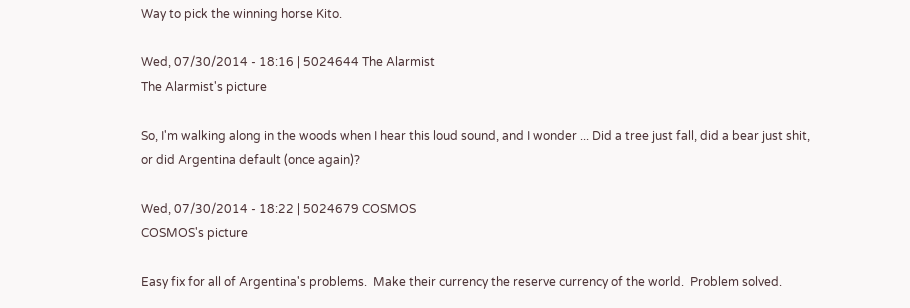Way to pick the winning horse Kito.

Wed, 07/30/2014 - 18:16 | 5024644 The Alarmist
The Alarmist's picture

So, I'm walking along in the woods when I hear this loud sound, and I wonder ... Did a tree just fall, did a bear just shit, or did Argentina default (once again)?

Wed, 07/30/2014 - 18:22 | 5024679 COSMOS
COSMOS's picture

Easy fix for all of Argentina's problems.  Make their currency the reserve currency of the world.  Problem solved.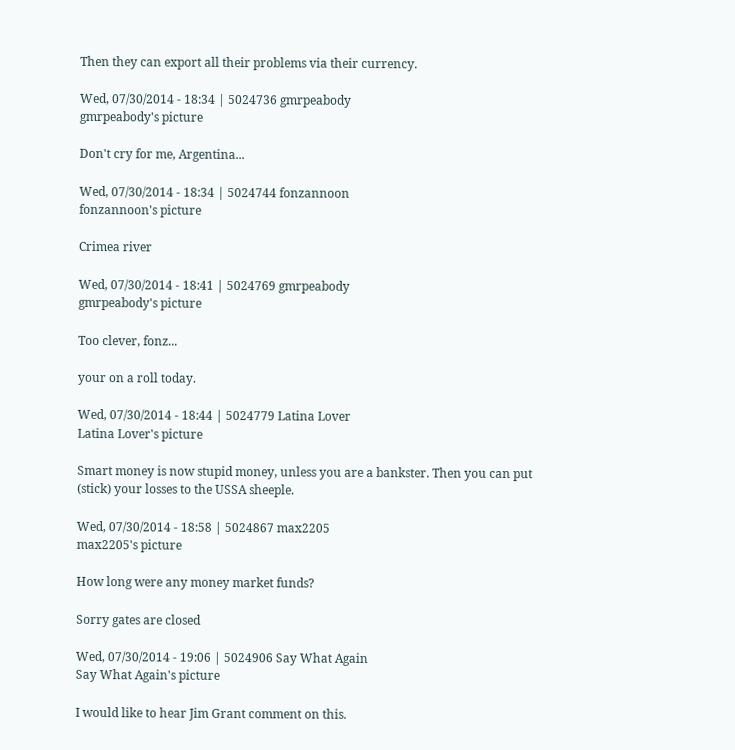Then they can export all their problems via their currency.

Wed, 07/30/2014 - 18:34 | 5024736 gmrpeabody
gmrpeabody's picture

Don't cry for me, Argentina...

Wed, 07/30/2014 - 18:34 | 5024744 fonzannoon
fonzannoon's picture

Crimea river

Wed, 07/30/2014 - 18:41 | 5024769 gmrpeabody
gmrpeabody's picture

Too clever, fonz...

your on a roll today.

Wed, 07/30/2014 - 18:44 | 5024779 Latina Lover
Latina Lover's picture

Smart money is now stupid money, unless you are a bankster. Then you can put (stick) your losses to the USSA sheeple.

Wed, 07/30/2014 - 18:58 | 5024867 max2205
max2205's picture

How long were any money market funds?

Sorry gates are closed

Wed, 07/30/2014 - 19:06 | 5024906 Say What Again
Say What Again's picture

I would like to hear Jim Grant comment on this.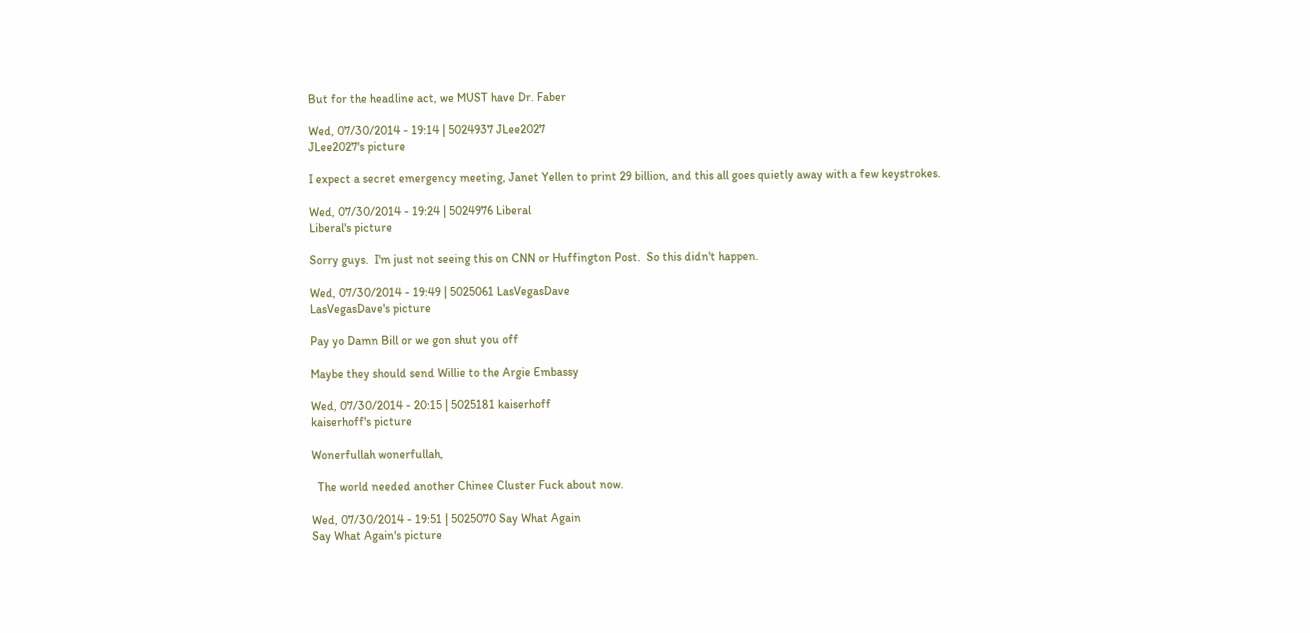But for the headline act, we MUST have Dr. Faber

Wed, 07/30/2014 - 19:14 | 5024937 JLee2027
JLee2027's picture

I expect a secret emergency meeting, Janet Yellen to print 29 billion, and this all goes quietly away with a few keystrokes.

Wed, 07/30/2014 - 19:24 | 5024976 Liberal
Liberal's picture

Sorry guys.  I'm just not seeing this on CNN or Huffington Post.  So this didn't happen.

Wed, 07/30/2014 - 19:49 | 5025061 LasVegasDave
LasVegasDave's picture

Pay yo Damn Bill or we gon shut you off

Maybe they should send Willie to the Argie Embassy

Wed, 07/30/2014 - 20:15 | 5025181 kaiserhoff
kaiserhoff's picture

Wonerfullah wonerfullah,

  The world needed another Chinee Cluster Fuck about now.

Wed, 07/30/2014 - 19:51 | 5025070 Say What Again
Say What Again's picture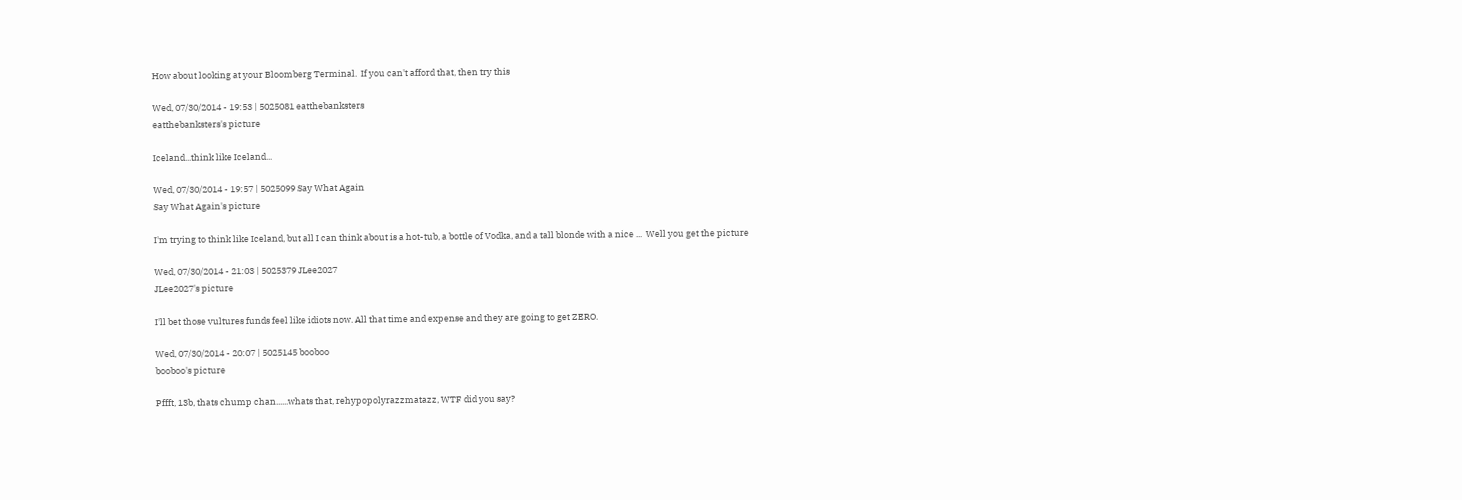How about looking at your Bloomberg Terminal.  If you can't afford that, then try this

Wed, 07/30/2014 - 19:53 | 5025081 eatthebanksters
eatthebanksters's picture

Iceland...think like Iceland...

Wed, 07/30/2014 - 19:57 | 5025099 Say What Again
Say What Again's picture

I'm trying to think like Iceland, but all I can think about is a hot-tub, a bottle of Vodka, and a tall blonde with a nice ...  Well you get the picture

Wed, 07/30/2014 - 21:03 | 5025379 JLee2027
JLee2027's picture

I'll bet those vultures funds feel like idiots now. All that time and expense and they are going to get ZERO.

Wed, 07/30/2014 - 20:07 | 5025145 booboo
booboo's picture

Pffft, 13b, thats chump chan......whats that, rehypopolyrazzmatazz, WTF did you say?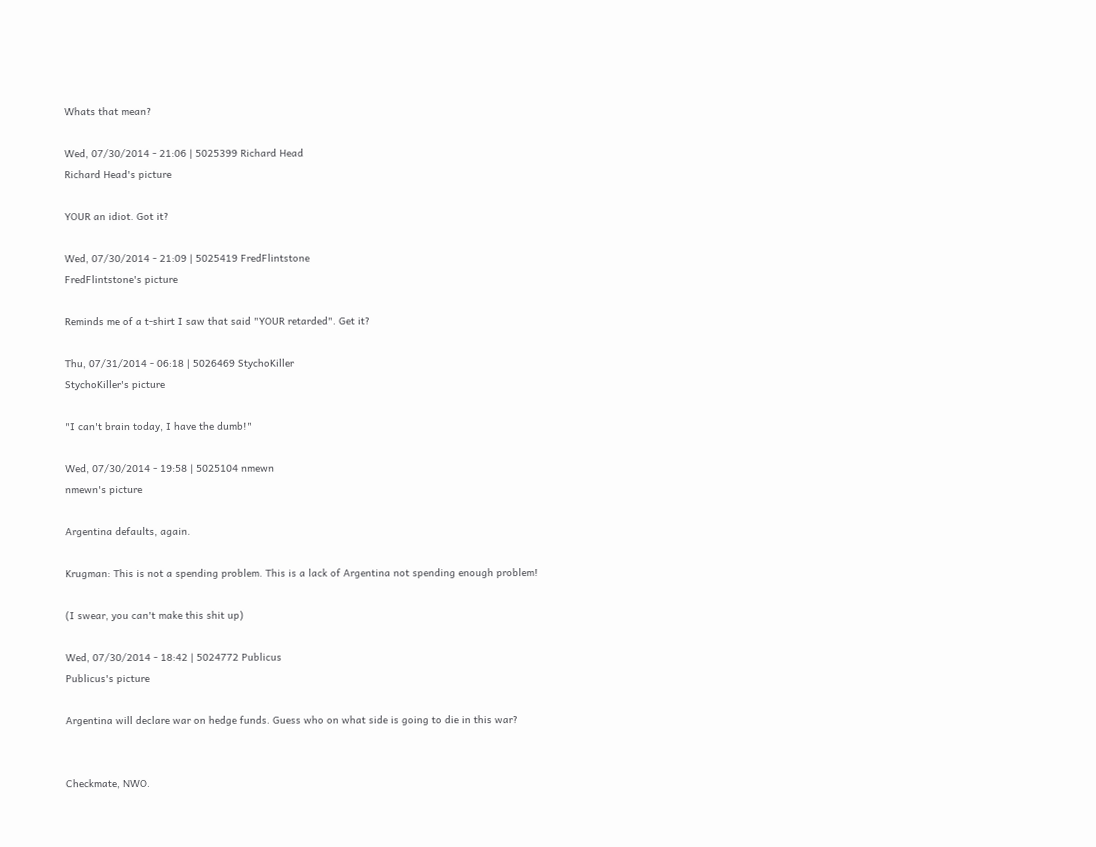Whats that mean?

Wed, 07/30/2014 - 21:06 | 5025399 Richard Head
Richard Head's picture

YOUR an idiot. Got it?

Wed, 07/30/2014 - 21:09 | 5025419 FredFlintstone
FredFlintstone's picture

Reminds me of a t-shirt I saw that said "YOUR retarded". Get it?

Thu, 07/31/2014 - 06:18 | 5026469 StychoKiller
StychoKiller's picture

"I can't brain today, I have the dumb!"

Wed, 07/30/2014 - 19:58 | 5025104 nmewn
nmewn's picture

Argentina defaults, again.

Krugman: This is not a spending problem. This is a lack of Argentina not spending enough problem!

(I swear, you can't make this shit up)

Wed, 07/30/2014 - 18:42 | 5024772 Publicus
Publicus's picture

Argentina will declare war on hedge funds. Guess who on what side is going to die in this war?


Checkmate, NWO.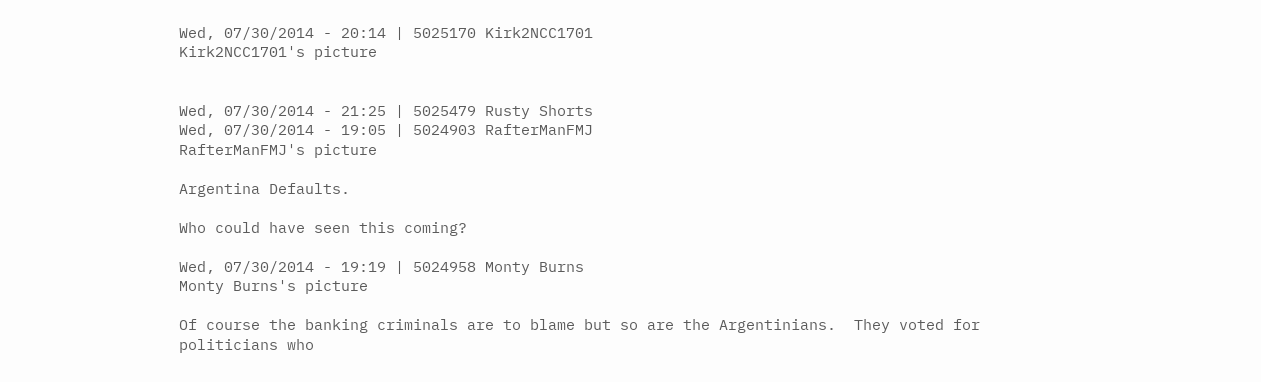Wed, 07/30/2014 - 20:14 | 5025170 Kirk2NCC1701
Kirk2NCC1701's picture


Wed, 07/30/2014 - 21:25 | 5025479 Rusty Shorts
Wed, 07/30/2014 - 19:05 | 5024903 RafterManFMJ
RafterManFMJ's picture

Argentina Defaults.

Who could have seen this coming?

Wed, 07/30/2014 - 19:19 | 5024958 Monty Burns
Monty Burns's picture

Of course the banking criminals are to blame but so are the Argentinians.  They voted for politicians who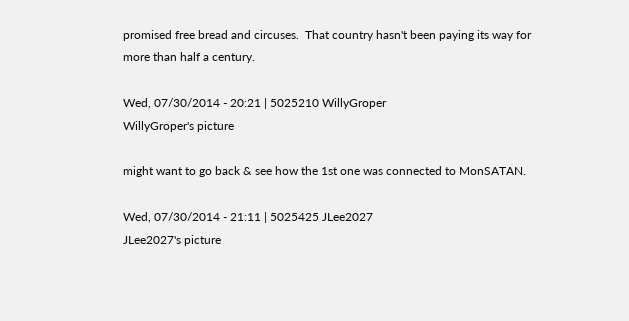promised free bread and circuses.  That country hasn't been paying its way for more than half a century.

Wed, 07/30/2014 - 20:21 | 5025210 WillyGroper
WillyGroper's picture

might want to go back & see how the 1st one was connected to MonSATAN.

Wed, 07/30/2014 - 21:11 | 5025425 JLee2027
JLee2027's picture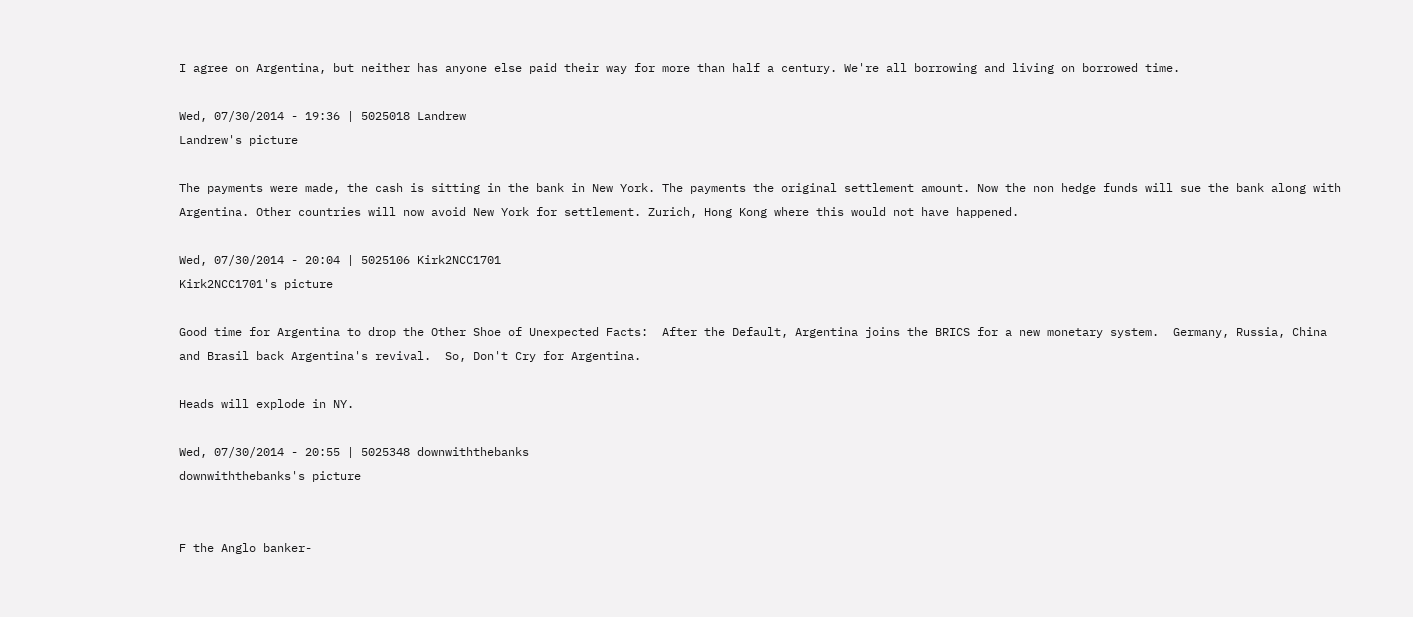I agree on Argentina, but neither has anyone else paid their way for more than half a century. We're all borrowing and living on borrowed time.

Wed, 07/30/2014 - 19:36 | 5025018 Landrew
Landrew's picture

The payments were made, the cash is sitting in the bank in New York. The payments the original settlement amount. Now the non hedge funds will sue the bank along with Argentina. Other countries will now avoid New York for settlement. Zurich, Hong Kong where this would not have happened.

Wed, 07/30/2014 - 20:04 | 5025106 Kirk2NCC1701
Kirk2NCC1701's picture

Good time for Argentina to drop the Other Shoe of Unexpected Facts:  After the Default, Argentina joins the BRICS for a new monetary system.  Germany, Russia, China and Brasil back Argentina's revival.  So, Don't Cry for Argentina.

Heads will explode in NY.

Wed, 07/30/2014 - 20:55 | 5025348 downwiththebanks
downwiththebanks's picture


F the Anglo banker-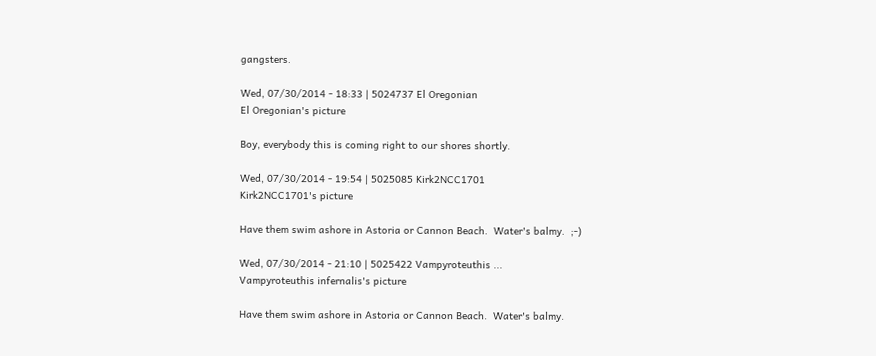gangsters.

Wed, 07/30/2014 - 18:33 | 5024737 El Oregonian
El Oregonian's picture

Boy, everybody this is coming right to our shores shortly.

Wed, 07/30/2014 - 19:54 | 5025085 Kirk2NCC1701
Kirk2NCC1701's picture

Have them swim ashore in Astoria or Cannon Beach.  Water's balmy.  ;-)

Wed, 07/30/2014 - 21:10 | 5025422 Vampyroteuthis ...
Vampyroteuthis infernalis's picture

Have them swim ashore in Astoria or Cannon Beach.  Water's balmy.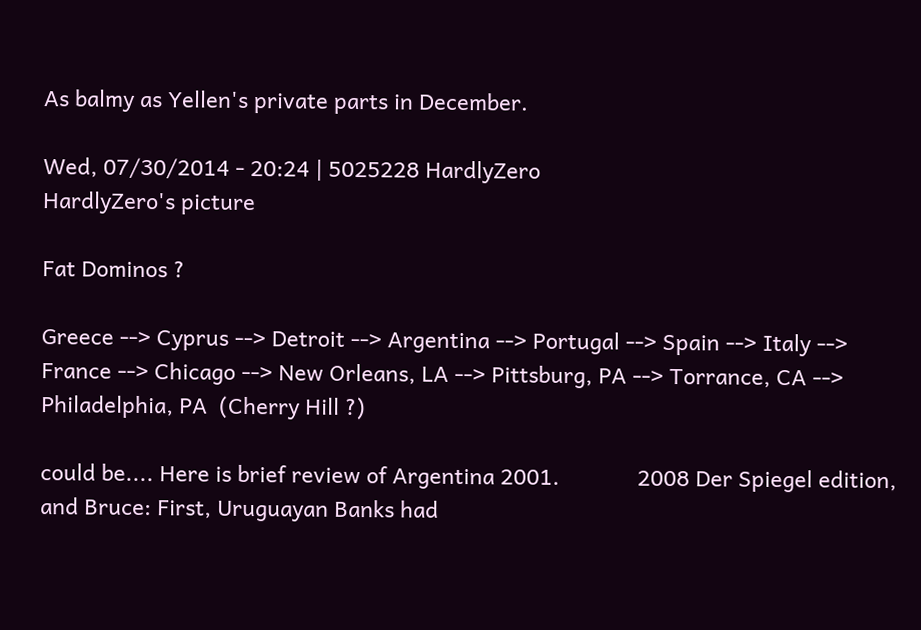As balmy as Yellen's private parts in December.

Wed, 07/30/2014 - 20:24 | 5025228 HardlyZero
HardlyZero's picture

Fat Dominos ?

Greece --> Cyprus --> Detroit --> Argentina --> Portugal --> Spain --> Italy --> France --> Chicago --> New Orleans, LA --> Pittsburg, PA --> Torrance, CA --> Philadelphia, PA  (Cherry Hill ?)

could be.... Here is brief review of Argentina 2001.             2008 Der Spiegel edition, and Bruce: First, Uruguayan Banks had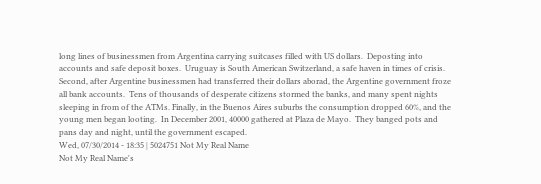long lines of businessmen from Argentina carrying suitcases filled with US dollars.  Deposting into accounts and safe deposit boxes.  Uruguay is South American Switzerland, a safe haven in times of crisis. Second, after Argentine businessmen had transferred their dollars aborad, the Argentine government froze all bank accounts.  Tens of thousands of desperate citizens stormed the banks, and many spent nights sleeping in from of the ATMs. Finally, in the Buenos Aires suburbs the consumption dropped 60%, and the young men began looting.  In December 2001, 40000 gathered at Plaza de Mayo.  They banged pots and pans day and night, until the government escaped.
Wed, 07/30/2014 - 18:35 | 5024751 Not My Real Name
Not My Real Name's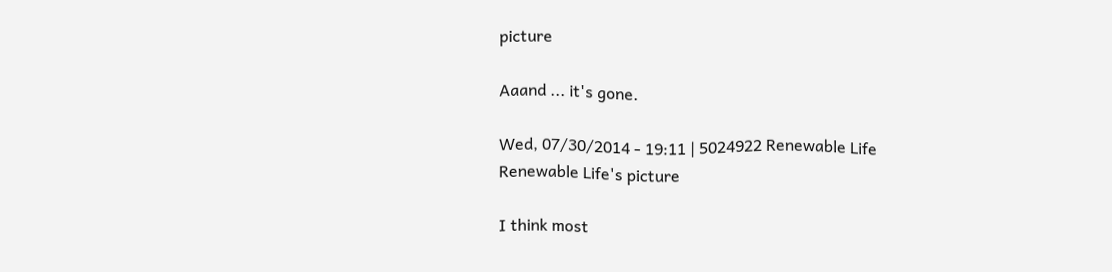picture

Aaand ... it's gone.

Wed, 07/30/2014 - 19:11 | 5024922 Renewable Life
Renewable Life's picture

I think most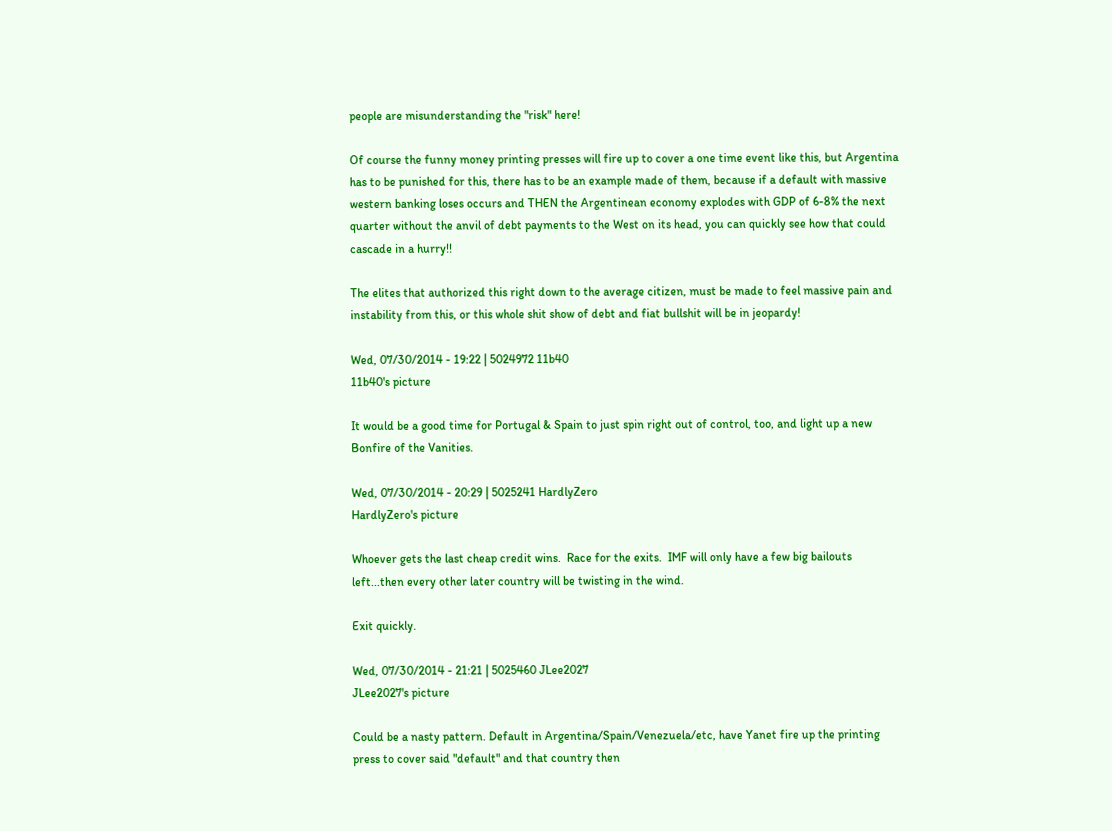people are misunderstanding the "risk" here!

Of course the funny money printing presses will fire up to cover a one time event like this, but Argentina has to be punished for this, there has to be an example made of them, because if a default with massive western banking loses occurs and THEN the Argentinean economy explodes with GDP of 6-8% the next quarter without the anvil of debt payments to the West on its head, you can quickly see how that could cascade in a hurry!!

The elites that authorized this right down to the average citizen, must be made to feel massive pain and instability from this, or this whole shit show of debt and fiat bullshit will be in jeopardy!

Wed, 07/30/2014 - 19:22 | 5024972 11b40
11b40's picture

It would be a good time for Portugal & Spain to just spin right out of control, too, and light up a new Bonfire of the Vanities.

Wed, 07/30/2014 - 20:29 | 5025241 HardlyZero
HardlyZero's picture

Whoever gets the last cheap credit wins.  Race for the exits.  IMF will only have a few big bailouts left...then every other later country will be twisting in the wind.

Exit quickly.

Wed, 07/30/2014 - 21:21 | 5025460 JLee2027
JLee2027's picture

Could be a nasty pattern. Default in Argentina/Spain/Venezuela/etc, have Yanet fire up the printing press to cover said "default" and that country then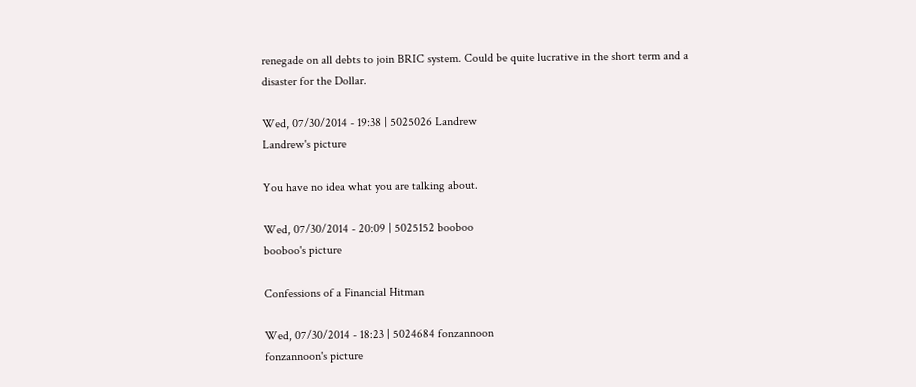renegade on all debts to join BRIC system. Could be quite lucrative in the short term and a disaster for the Dollar.

Wed, 07/30/2014 - 19:38 | 5025026 Landrew
Landrew's picture

You have no idea what you are talking about.

Wed, 07/30/2014 - 20:09 | 5025152 booboo
booboo's picture

Confessions of a Financial Hitman

Wed, 07/30/2014 - 18:23 | 5024684 fonzannoon
fonzannoon's picture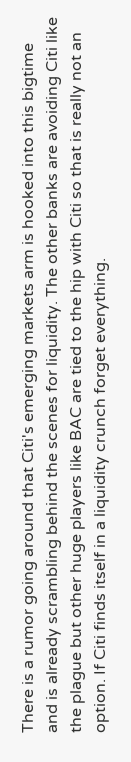There is a rumor going around that Citi's emerging markets arm is hooked into this bigtime and is already scrambling behind the scenes for liquidity. The other banks are avoiding Citi like the plague but other huge players like BAC are tied to the hip with Citi so that is really not an option. If Citi finds itself in a liquidity crunch forget everything.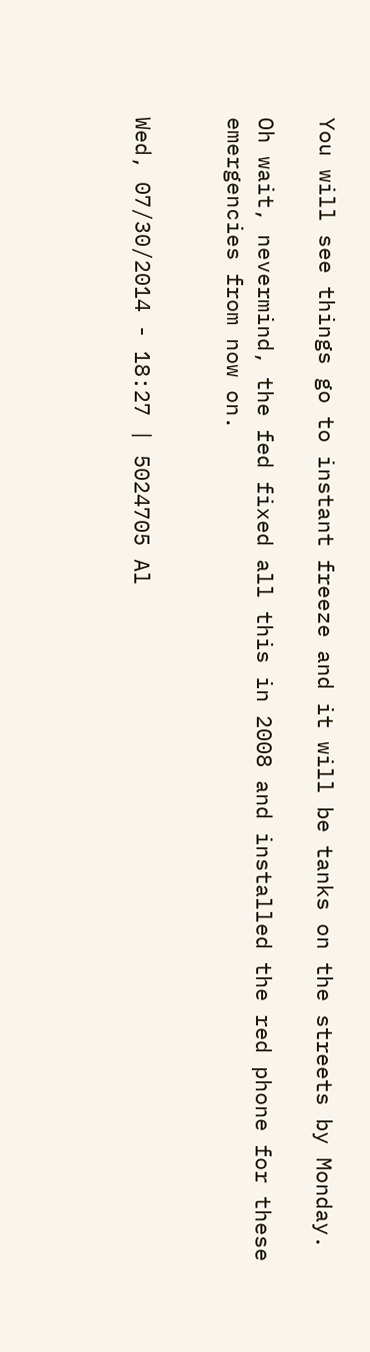You will see things go to instant freeze and it will be tanks on the streets by Monday.

Oh wait, nevermind, the fed fixed all this in 2008 and installed the red phone for these emergencies from now on.


Wed, 07/30/2014 - 18:27 | 5024705 Al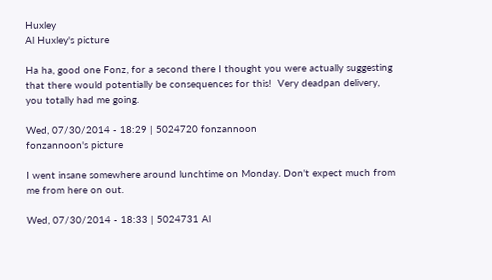Huxley
Al Huxley's picture

Ha ha, good one Fonz, for a second there I thought you were actually suggesting that there would potentially be consequences for this!  Very deadpan delivery, you totally had me going.

Wed, 07/30/2014 - 18:29 | 5024720 fonzannoon
fonzannoon's picture

I went insane somewhere around lunchtime on Monday. Don't expect much from me from here on out.

Wed, 07/30/2014 - 18:33 | 5024731 Al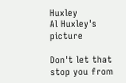Huxley
Al Huxley's picture

Don't let that stop you from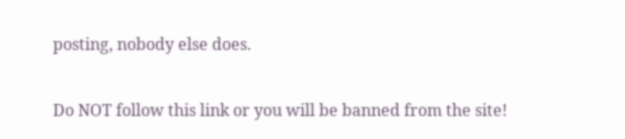posting, nobody else does.

Do NOT follow this link or you will be banned from the site!